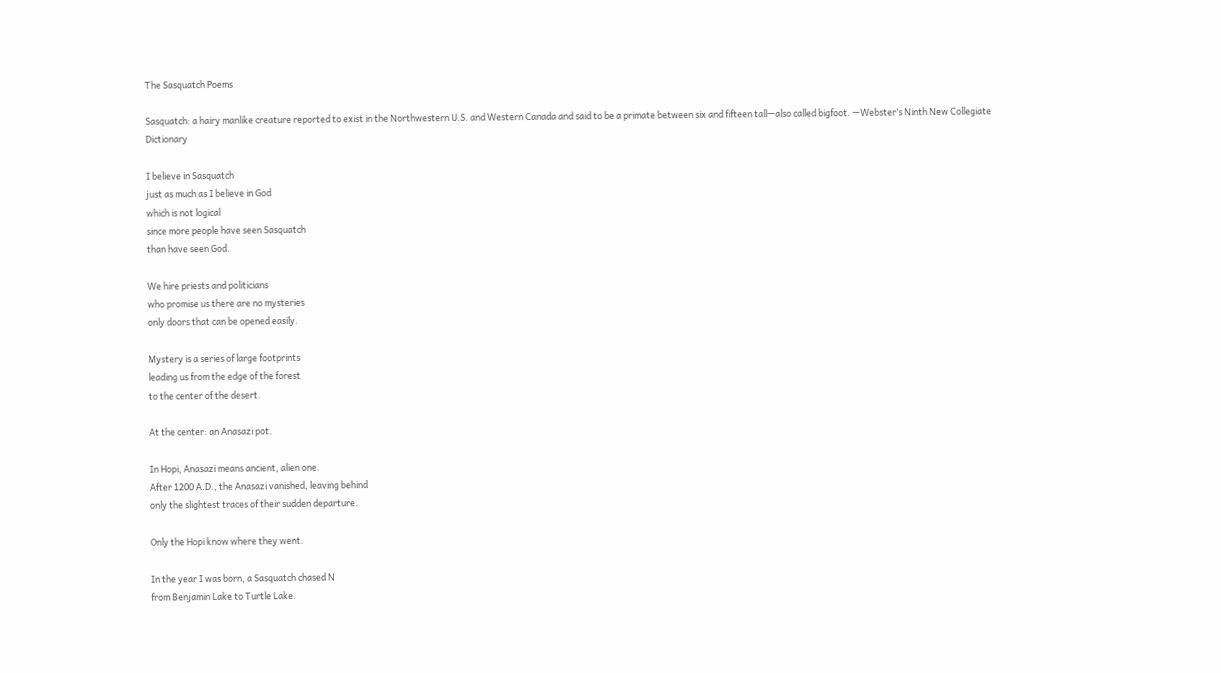The Sasquatch Poems

Sasquatch: a hairy manlike creature reported to exist in the Northwestern U.S. and Western Canada and said to be a primate between six and fifteen tall—also called bigfoot. —Webster’s Ninth New Collegiate Dictionary

I believe in Sasquatch
just as much as I believe in God
which is not logical
since more people have seen Sasquatch
than have seen God.

We hire priests and politicians
who promise us there are no mysteries
only doors that can be opened easily.

Mystery is a series of large footprints
leading us from the edge of the forest
to the center of the desert.

At the center: an Anasazi pot.

In Hopi, Anasazi means ancient, alien one.
After 1200 A.D., the Anasazi vanished, leaving behind
only the slightest traces of their sudden departure.

Only the Hopi know where they went.

In the year I was born, a Sasquatch chased N
from Benjamin Lake to Turtle Lake.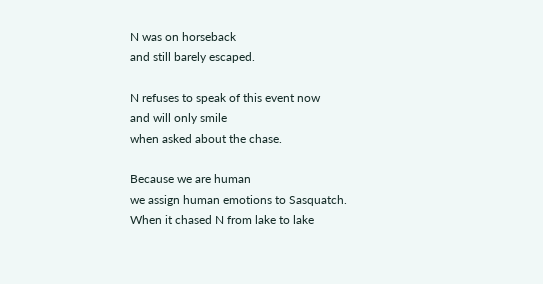N was on horseback
and still barely escaped.

N refuses to speak of this event now
and will only smile
when asked about the chase.

Because we are human
we assign human emotions to Sasquatch.
When it chased N from lake to lake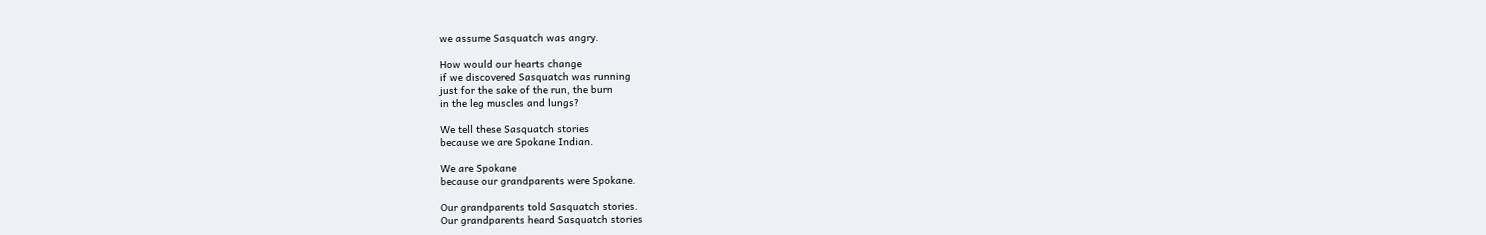we assume Sasquatch was angry.

How would our hearts change
if we discovered Sasquatch was running
just for the sake of the run, the burn
in the leg muscles and lungs?

We tell these Sasquatch stories
because we are Spokane Indian.

We are Spokane
because our grandparents were Spokane.

Our grandparents told Sasquatch stories.
Our grandparents heard Sasquatch stories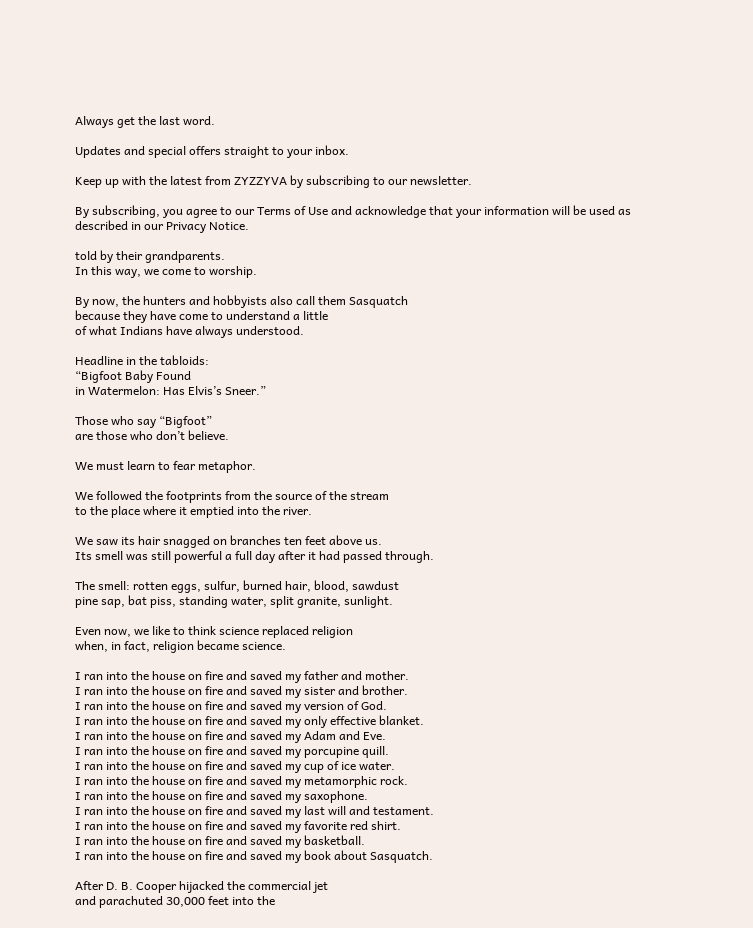Always get the last word.

Updates and special offers straight to your inbox.

Keep up with the latest from ZYZZYVA by subscribing to our newsletter.

By subscribing, you agree to our Terms of Use and acknowledge that your information will be used as described in our Privacy Notice.

told by their grandparents.
In this way, we come to worship.

By now, the hunters and hobbyists also call them Sasquatch
because they have come to understand a little
of what Indians have always understood.

Headline in the tabloids:
“Bigfoot Baby Found
in Watermelon: Has Elvis’s Sneer.”

Those who say “Bigfoot”
are those who don’t believe.

We must learn to fear metaphor.

We followed the footprints from the source of the stream
to the place where it emptied into the river.

We saw its hair snagged on branches ten feet above us.
Its smell was still powerful a full day after it had passed through.

The smell: rotten eggs, sulfur, burned hair, blood, sawdust
pine sap, bat piss, standing water, split granite, sunlight.

Even now, we like to think science replaced religion
when, in fact, religion became science.

I ran into the house on fire and saved my father and mother.
I ran into the house on fire and saved my sister and brother.
I ran into the house on fire and saved my version of God.
I ran into the house on fire and saved my only effective blanket.
I ran into the house on fire and saved my Adam and Eve.
I ran into the house on fire and saved my porcupine quill.
I ran into the house on fire and saved my cup of ice water.
I ran into the house on fire and saved my metamorphic rock.
I ran into the house on fire and saved my saxophone.
I ran into the house on fire and saved my last will and testament.
I ran into the house on fire and saved my favorite red shirt.
I ran into the house on fire and saved my basketball.
I ran into the house on fire and saved my book about Sasquatch.

After D. B. Cooper hijacked the commercial jet
and parachuted 30,000 feet into the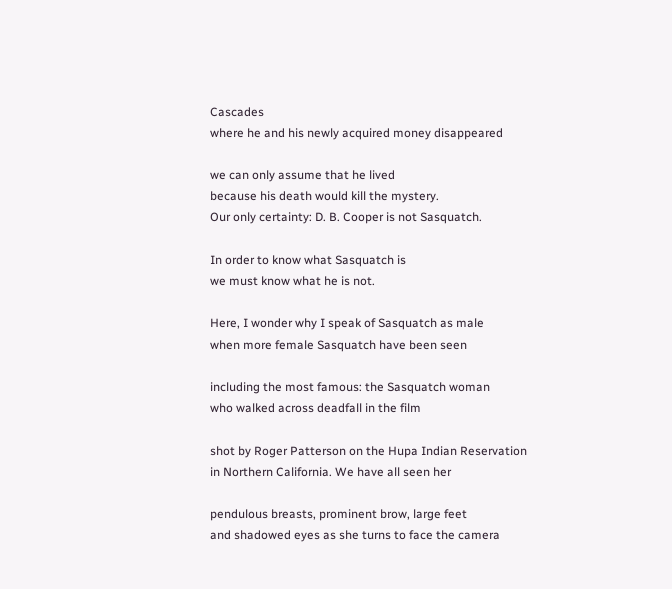Cascades
where he and his newly acquired money disappeared

we can only assume that he lived
because his death would kill the mystery.
Our only certainty: D. B. Cooper is not Sasquatch.

In order to know what Sasquatch is
we must know what he is not.

Here, I wonder why I speak of Sasquatch as male
when more female Sasquatch have been seen

including the most famous: the Sasquatch woman
who walked across deadfall in the film

shot by Roger Patterson on the Hupa Indian Reservation
in Northern California. We have all seen her

pendulous breasts, prominent brow, large feet
and shadowed eyes as she turns to face the camera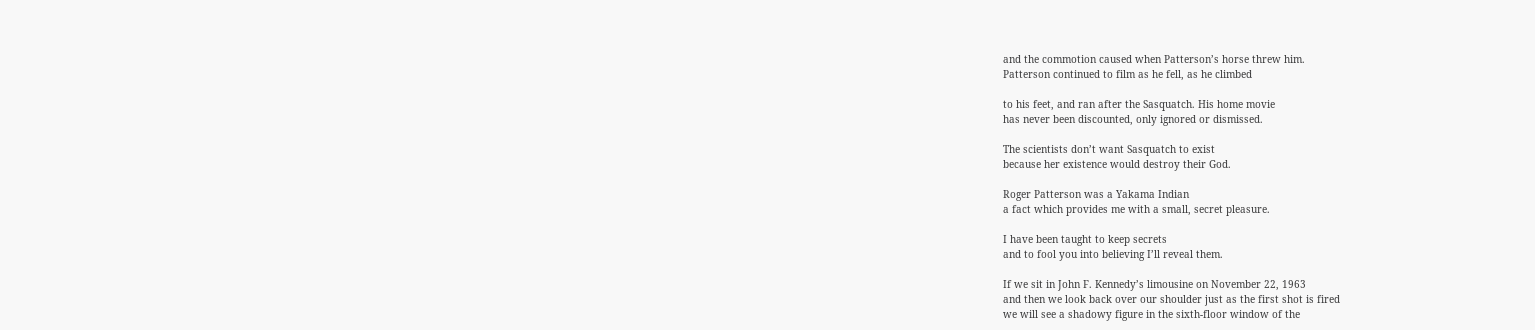and the commotion caused when Patterson’s horse threw him.
Patterson continued to film as he fell, as he climbed

to his feet, and ran after the Sasquatch. His home movie
has never been discounted, only ignored or dismissed.

The scientists don’t want Sasquatch to exist
because her existence would destroy their God.

Roger Patterson was a Yakama Indian
a fact which provides me with a small, secret pleasure.

I have been taught to keep secrets
and to fool you into believing I’ll reveal them.

If we sit in John F. Kennedy’s limousine on November 22, 1963
and then we look back over our shoulder just as the first shot is fired
we will see a shadowy figure in the sixth-floor window of the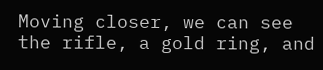Moving closer, we can see the rifle, a gold ring, and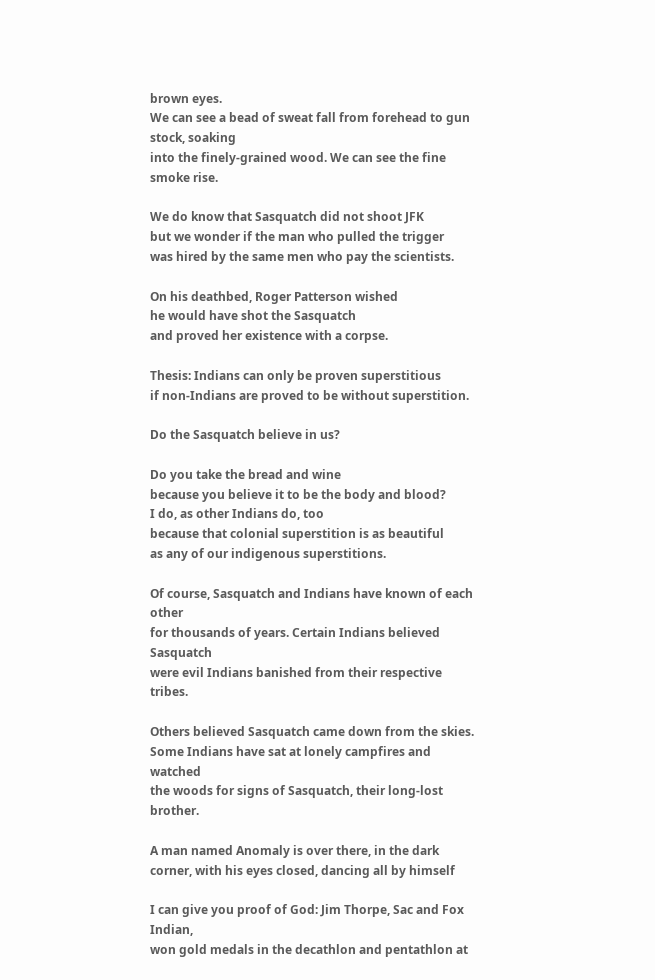brown eyes.
We can see a bead of sweat fall from forehead to gun stock, soaking
into the finely-grained wood. We can see the fine smoke rise.

We do know that Sasquatch did not shoot JFK
but we wonder if the man who pulled the trigger
was hired by the same men who pay the scientists.

On his deathbed, Roger Patterson wished
he would have shot the Sasquatch
and proved her existence with a corpse.

Thesis: Indians can only be proven superstitious
if non-Indians are proved to be without superstition.

Do the Sasquatch believe in us?

Do you take the bread and wine
because you believe it to be the body and blood?
I do, as other Indians do, too
because that colonial superstition is as beautiful
as any of our indigenous superstitions.

Of course, Sasquatch and Indians have known of each other
for thousands of years. Certain Indians believed Sasquatch
were evil Indians banished from their respective tribes.

Others believed Sasquatch came down from the skies.
Some Indians have sat at lonely campfires and watched
the woods for signs of Sasquatch, their long-lost brother.

A man named Anomaly is over there, in the dark
corner, with his eyes closed, dancing all by himself

I can give you proof of God: Jim Thorpe, Sac and Fox Indian,
won gold medals in the decathlon and pentathlon at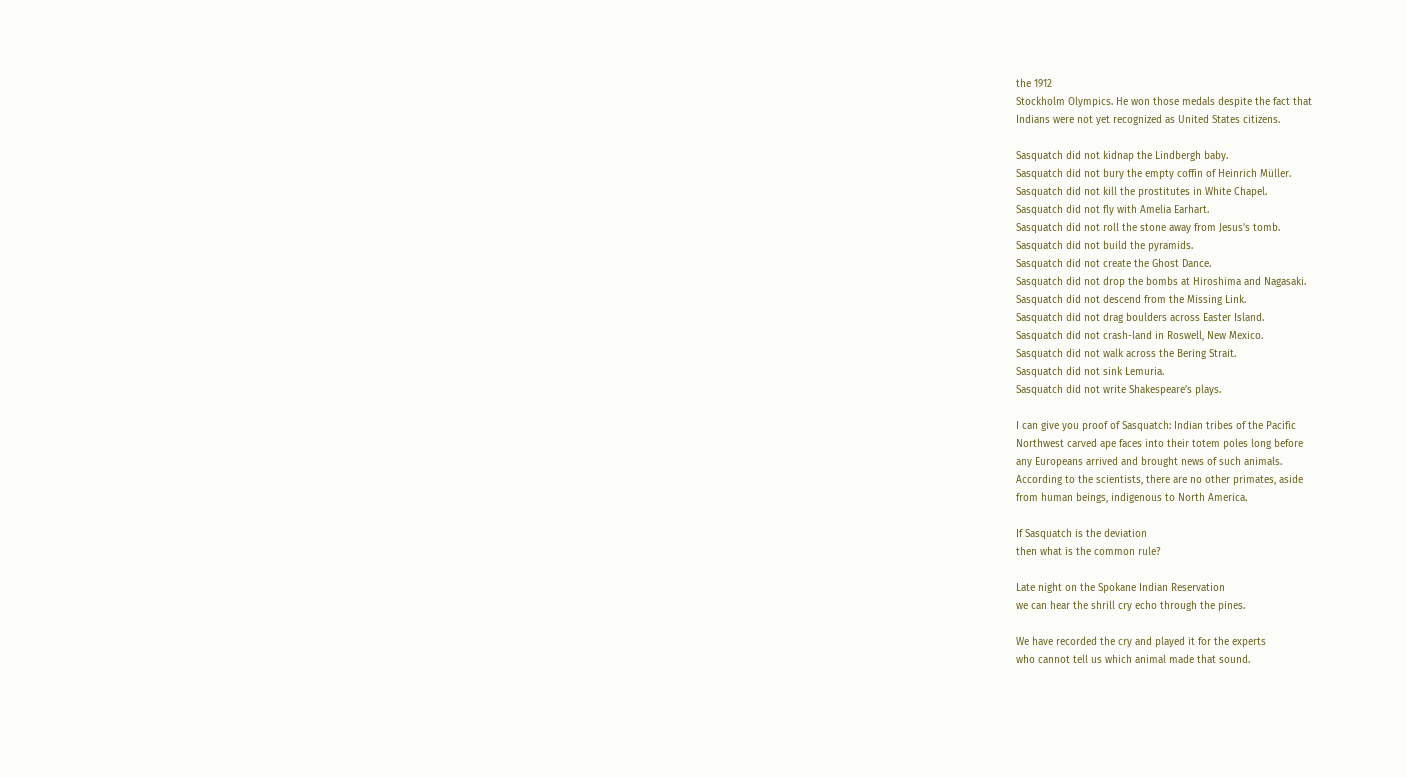the 1912
Stockholm Olympics. He won those medals despite the fact that
Indians were not yet recognized as United States citizens.

Sasquatch did not kidnap the Lindbergh baby.
Sasquatch did not bury the empty coffin of Heinrich Müller.
Sasquatch did not kill the prostitutes in White Chapel.
Sasquatch did not fly with Amelia Earhart.
Sasquatch did not roll the stone away from Jesus’s tomb.
Sasquatch did not build the pyramids.
Sasquatch did not create the Ghost Dance.
Sasquatch did not drop the bombs at Hiroshima and Nagasaki.
Sasquatch did not descend from the Missing Link.
Sasquatch did not drag boulders across Easter Island.
Sasquatch did not crash-land in Roswell, New Mexico.
Sasquatch did not walk across the Bering Strait.
Sasquatch did not sink Lemuria.
Sasquatch did not write Shakespeare’s plays.

I can give you proof of Sasquatch: Indian tribes of the Pacific
Northwest carved ape faces into their totem poles long before
any Europeans arrived and brought news of such animals.
According to the scientists, there are no other primates, aside
from human beings, indigenous to North America.

If Sasquatch is the deviation
then what is the common rule?

Late night on the Spokane Indian Reservation
we can hear the shrill cry echo through the pines.

We have recorded the cry and played it for the experts
who cannot tell us which animal made that sound.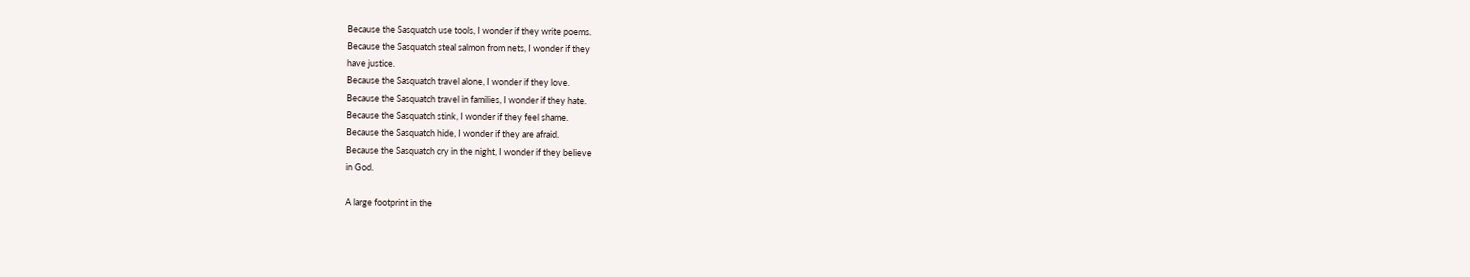Because the Sasquatch use tools, I wonder if they write poems.
Because the Sasquatch steal salmon from nets, I wonder if they
have justice.
Because the Sasquatch travel alone, I wonder if they love.
Because the Sasquatch travel in families, I wonder if they hate.
Because the Sasquatch stink, I wonder if they feel shame.
Because the Sasquatch hide, I wonder if they are afraid.
Because the Sasquatch cry in the night, I wonder if they believe
in God.

A large footprint in the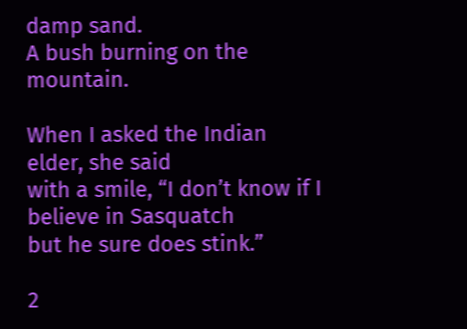damp sand.
A bush burning on the mountain.

When I asked the Indian elder, she said
with a smile, “I don’t know if I believe in Sasquatch
but he sure does stink.”

2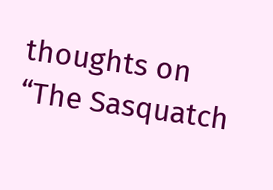thoughts on “The Sasquatch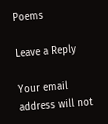Poems

Leave a Reply

Your email address will not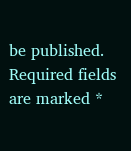be published. Required fields are marked *